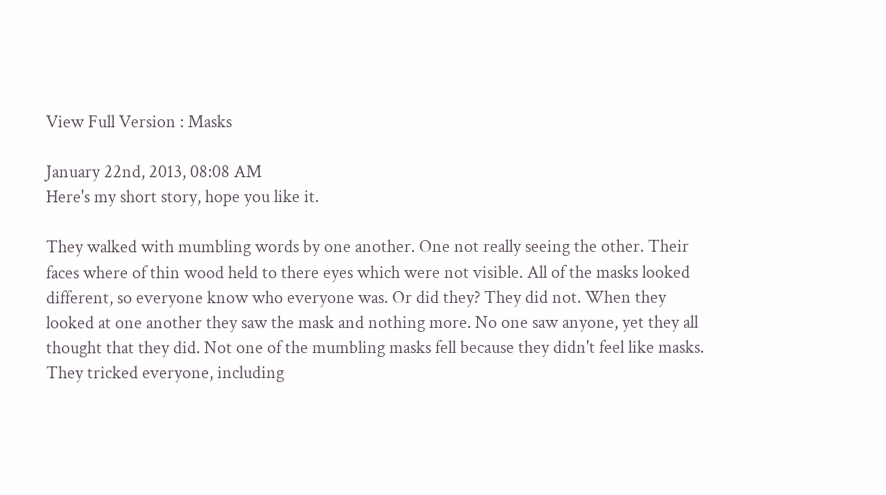View Full Version : Masks

January 22nd, 2013, 08:08 AM
Here's my short story, hope you like it.

They walked with mumbling words by one another. One not really seeing the other. Their faces where of thin wood held to there eyes which were not visible. All of the masks looked different, so everyone know who everyone was. Or did they? They did not. When they looked at one another they saw the mask and nothing more. No one saw anyone, yet they all thought that they did. Not one of the mumbling masks fell because they didn't feel like masks. They tricked everyone, including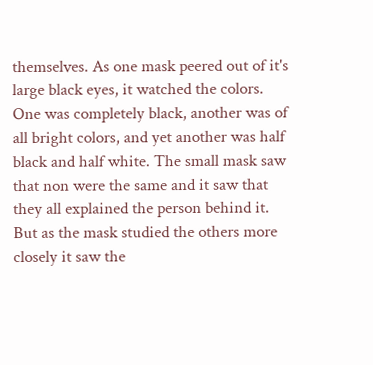themselves. As one mask peered out of it's large black eyes, it watched the colors. One was completely black, another was of all bright colors, and yet another was half black and half white. The small mask saw that non were the same and it saw that they all explained the person behind it. But as the mask studied the others more closely it saw the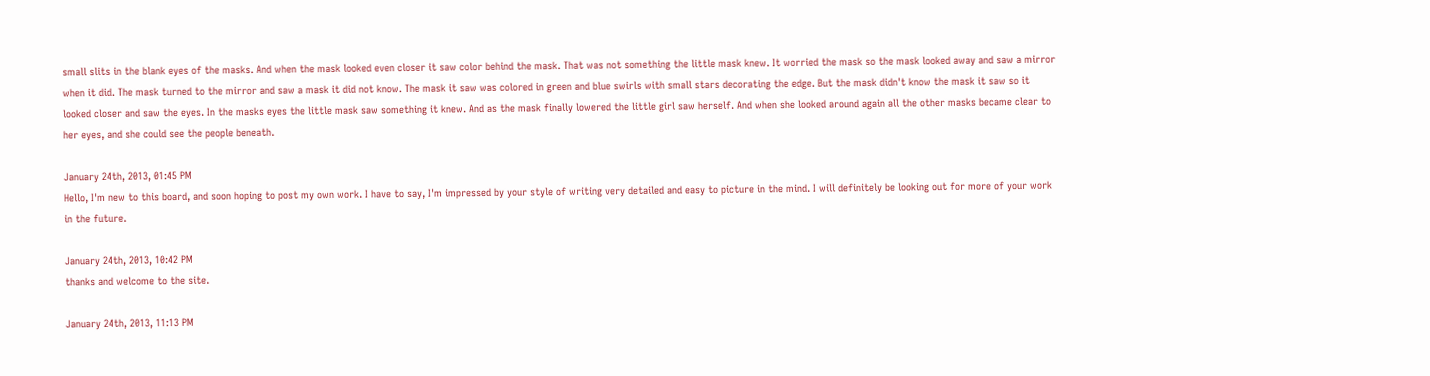small slits in the blank eyes of the masks. And when the mask looked even closer it saw color behind the mask. That was not something the little mask knew. It worried the mask so the mask looked away and saw a mirror when it did. The mask turned to the mirror and saw a mask it did not know. The mask it saw was colored in green and blue swirls with small stars decorating the edge. But the mask didn't know the mask it saw so it looked closer and saw the eyes. In the masks eyes the little mask saw something it knew. And as the mask finally lowered the little girl saw herself. And when she looked around again all the other masks became clear to her eyes, and she could see the people beneath.

January 24th, 2013, 01:45 PM
Hello, I'm new to this board, and soon hoping to post my own work. I have to say, I'm impressed by your style of writing very detailed and easy to picture in the mind. I will definitely be looking out for more of your work in the future.

January 24th, 2013, 10:42 PM
thanks and welcome to the site.

January 24th, 2013, 11:13 PM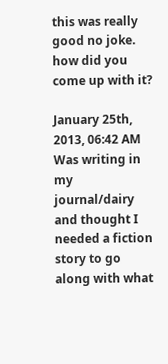this was really good no joke. how did you come up with it?

January 25th, 2013, 06:42 AM
Was writing in my journal/dairy and thought I needed a fiction story to go along with what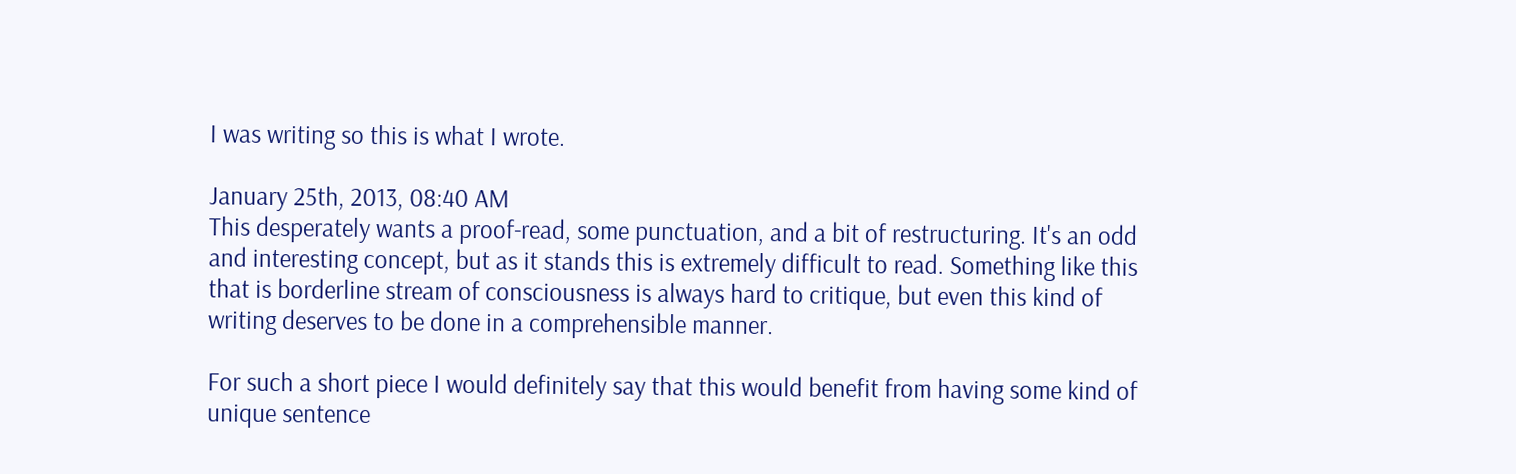I was writing so this is what I wrote.

January 25th, 2013, 08:40 AM
This desperately wants a proof-read, some punctuation, and a bit of restructuring. It's an odd and interesting concept, but as it stands this is extremely difficult to read. Something like this that is borderline stream of consciousness is always hard to critique, but even this kind of writing deserves to be done in a comprehensible manner.

For such a short piece I would definitely say that this would benefit from having some kind of unique sentence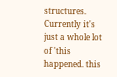structures. Currently it's just a whole lot of 'this happened. this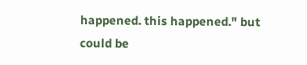happened. this happened." but could be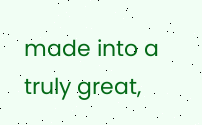made into a truly great,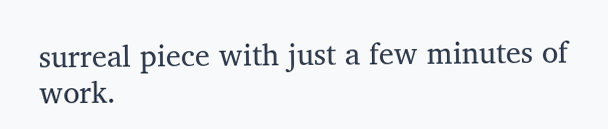surreal piece with just a few minutes of work.